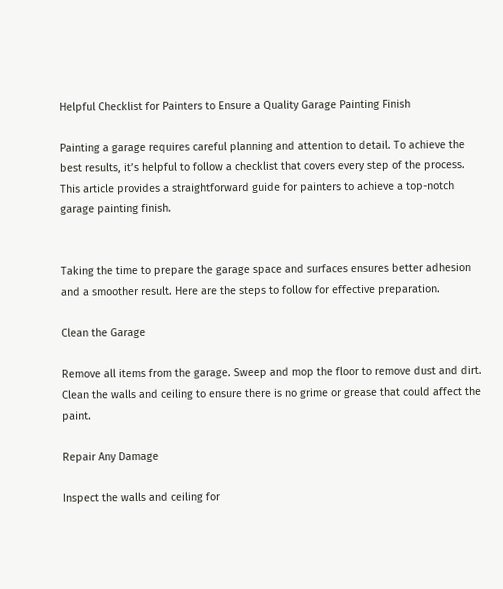Helpful Checklist for Painters to Ensure a Quality Garage Painting Finish

Painting a garage requires careful planning and attention to detail. To achieve the best results, it’s helpful to follow a checklist that covers every step of the process. This article provides a straightforward guide for painters to achieve a top-notch garage painting finish.


Taking the time to prepare the garage space and surfaces ensures better adhesion and a smoother result. Here are the steps to follow for effective preparation.

Clean the Garage

Remove all items from the garage. Sweep and mop the floor to remove dust and dirt. Clean the walls and ceiling to ensure there is no grime or grease that could affect the paint.

Repair Any Damage

Inspect the walls and ceiling for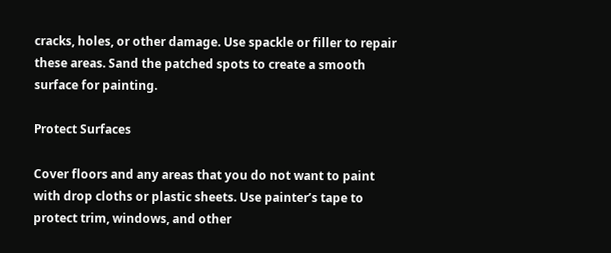cracks, holes, or other damage. Use spackle or filler to repair these areas. Sand the patched spots to create a smooth surface for painting.

Protect Surfaces

Cover floors and any areas that you do not want to paint with drop cloths or plastic sheets. Use painter’s tape to protect trim, windows, and other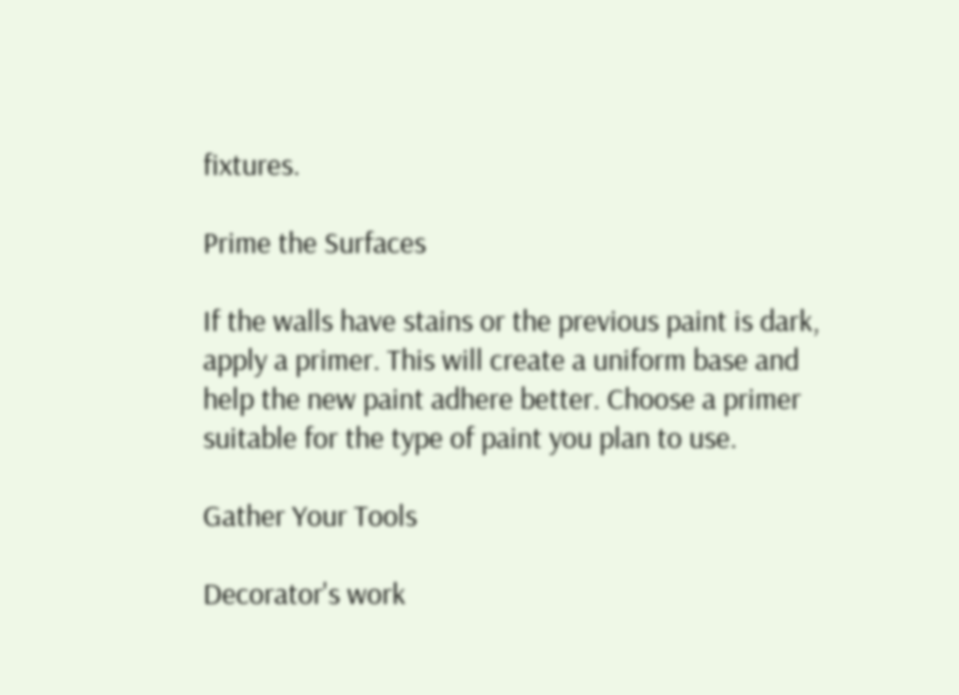fixtures.

Prime the Surfaces

If the walls have stains or the previous paint is dark, apply a primer. This will create a uniform base and help the new paint adhere better. Choose a primer suitable for the type of paint you plan to use.

Gather Your Tools

Decorator's work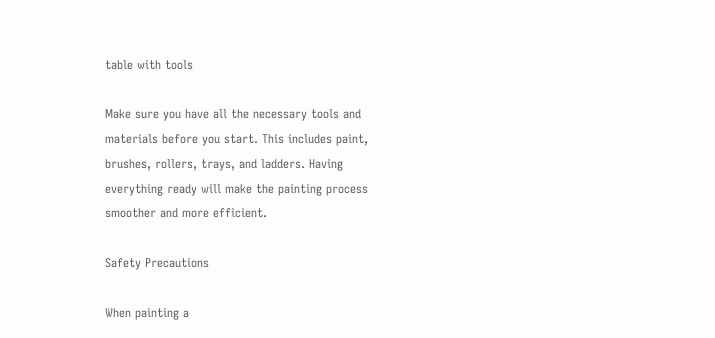table with tools

Make sure you have all the necessary tools and materials before you start. This includes paint, brushes, rollers, trays, and ladders. Having everything ready will make the painting process smoother and more efficient.

Safety Precautions

When painting a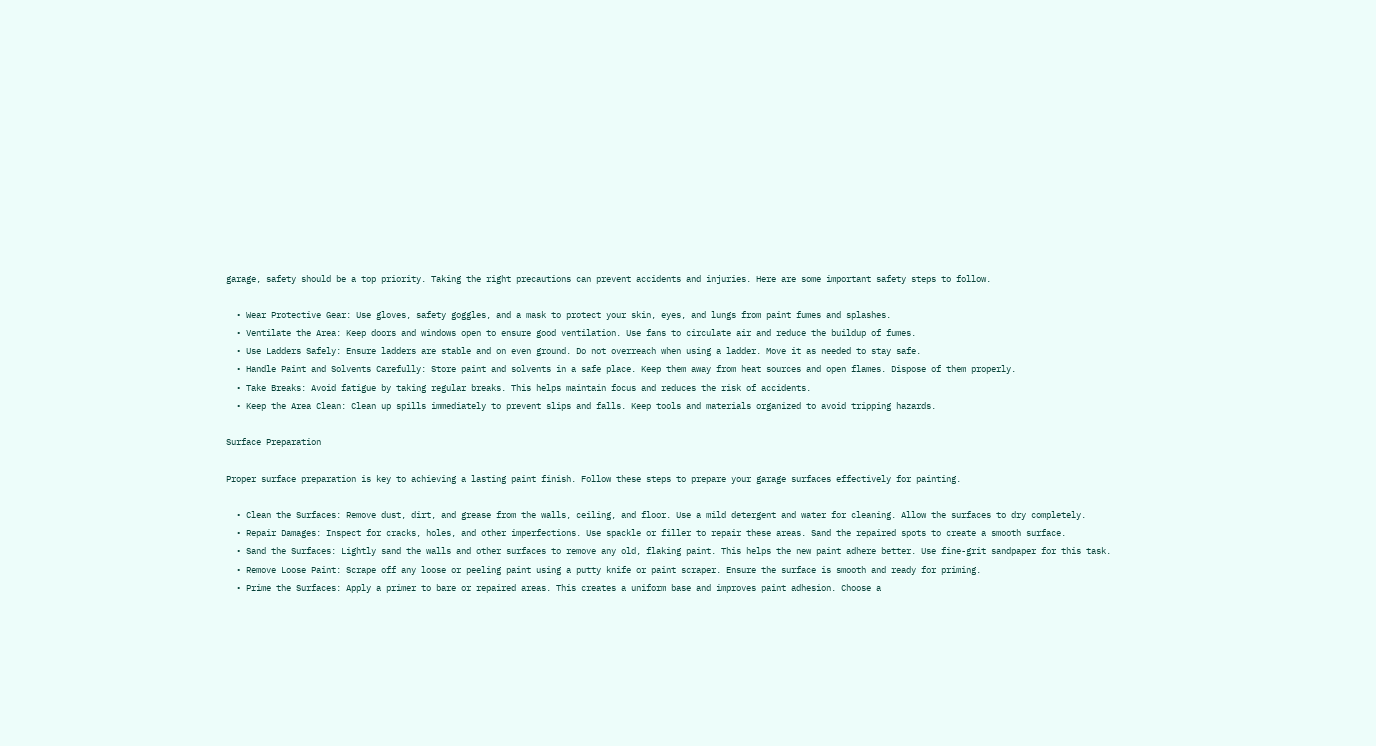garage, safety should be a top priority. Taking the right precautions can prevent accidents and injuries. Here are some important safety steps to follow.

  • Wear Protective Gear: Use gloves, safety goggles, and a mask to protect your skin, eyes, and lungs from paint fumes and splashes.
  • Ventilate the Area: Keep doors and windows open to ensure good ventilation. Use fans to circulate air and reduce the buildup of fumes.
  • Use Ladders Safely: Ensure ladders are stable and on even ground. Do not overreach when using a ladder. Move it as needed to stay safe.
  • Handle Paint and Solvents Carefully: Store paint and solvents in a safe place. Keep them away from heat sources and open flames. Dispose of them properly.
  • Take Breaks: Avoid fatigue by taking regular breaks. This helps maintain focus and reduces the risk of accidents.
  • Keep the Area Clean: Clean up spills immediately to prevent slips and falls. Keep tools and materials organized to avoid tripping hazards.

Surface Preparation

Proper surface preparation is key to achieving a lasting paint finish. Follow these steps to prepare your garage surfaces effectively for painting.

  • Clean the Surfaces: Remove dust, dirt, and grease from the walls, ceiling, and floor. Use a mild detergent and water for cleaning. Allow the surfaces to dry completely.
  • Repair Damages: Inspect for cracks, holes, and other imperfections. Use spackle or filler to repair these areas. Sand the repaired spots to create a smooth surface.
  • Sand the Surfaces: Lightly sand the walls and other surfaces to remove any old, flaking paint. This helps the new paint adhere better. Use fine-grit sandpaper for this task.
  • Remove Loose Paint: Scrape off any loose or peeling paint using a putty knife or paint scraper. Ensure the surface is smooth and ready for priming.
  • Prime the Surfaces: Apply a primer to bare or repaired areas. This creates a uniform base and improves paint adhesion. Choose a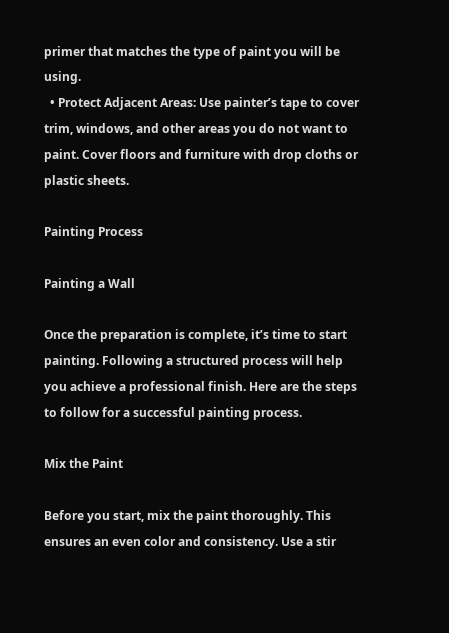primer that matches the type of paint you will be using.
  • Protect Adjacent Areas: Use painter’s tape to cover trim, windows, and other areas you do not want to paint. Cover floors and furniture with drop cloths or plastic sheets.

Painting Process

Painting a Wall

Once the preparation is complete, it’s time to start painting. Following a structured process will help you achieve a professional finish. Here are the steps to follow for a successful painting process.

Mix the Paint

Before you start, mix the paint thoroughly. This ensures an even color and consistency. Use a stir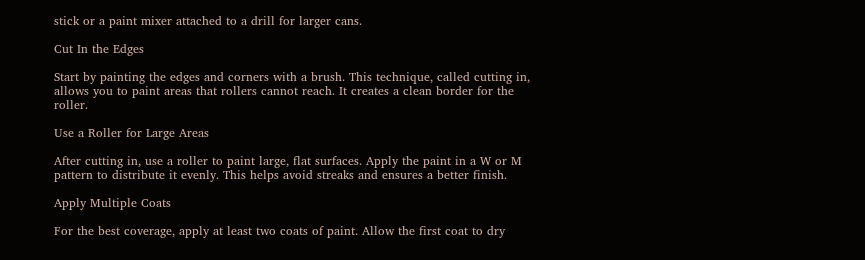stick or a paint mixer attached to a drill for larger cans.

Cut In the Edges

Start by painting the edges and corners with a brush. This technique, called cutting in, allows you to paint areas that rollers cannot reach. It creates a clean border for the roller.

Use a Roller for Large Areas

After cutting in, use a roller to paint large, flat surfaces. Apply the paint in a W or M pattern to distribute it evenly. This helps avoid streaks and ensures a better finish.

Apply Multiple Coats

For the best coverage, apply at least two coats of paint. Allow the first coat to dry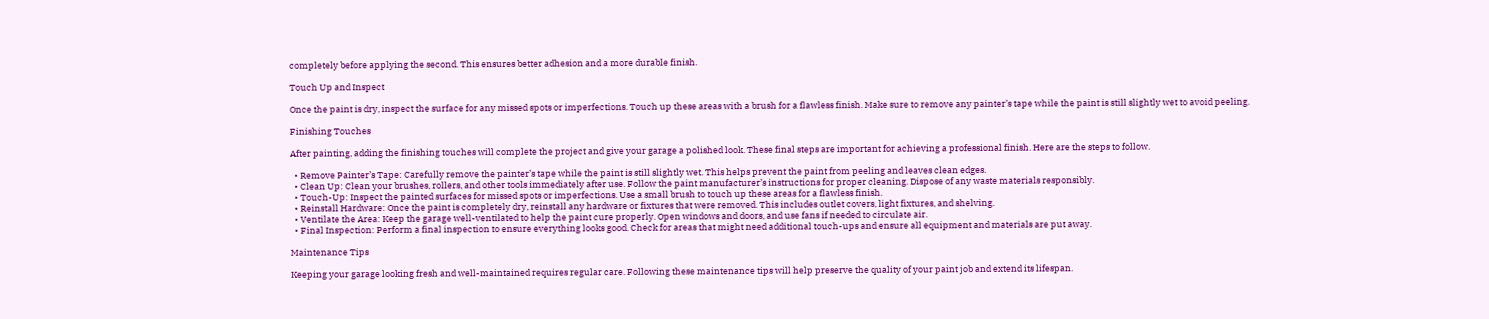completely before applying the second. This ensures better adhesion and a more durable finish.

Touch Up and Inspect

Once the paint is dry, inspect the surface for any missed spots or imperfections. Touch up these areas with a brush for a flawless finish. Make sure to remove any painter’s tape while the paint is still slightly wet to avoid peeling.

Finishing Touches

After painting, adding the finishing touches will complete the project and give your garage a polished look. These final steps are important for achieving a professional finish. Here are the steps to follow.

  • Remove Painter’s Tape: Carefully remove the painter’s tape while the paint is still slightly wet. This helps prevent the paint from peeling and leaves clean edges.
  • Clean Up: Clean your brushes, rollers, and other tools immediately after use. Follow the paint manufacturer’s instructions for proper cleaning. Dispose of any waste materials responsibly.
  • Touch-Up: Inspect the painted surfaces for missed spots or imperfections. Use a small brush to touch up these areas for a flawless finish.
  • Reinstall Hardware: Once the paint is completely dry, reinstall any hardware or fixtures that were removed. This includes outlet covers, light fixtures, and shelving.
  • Ventilate the Area: Keep the garage well-ventilated to help the paint cure properly. Open windows and doors, and use fans if needed to circulate air.
  • Final Inspection: Perform a final inspection to ensure everything looks good. Check for areas that might need additional touch-ups and ensure all equipment and materials are put away.

Maintenance Tips

Keeping your garage looking fresh and well-maintained requires regular care. Following these maintenance tips will help preserve the quality of your paint job and extend its lifespan.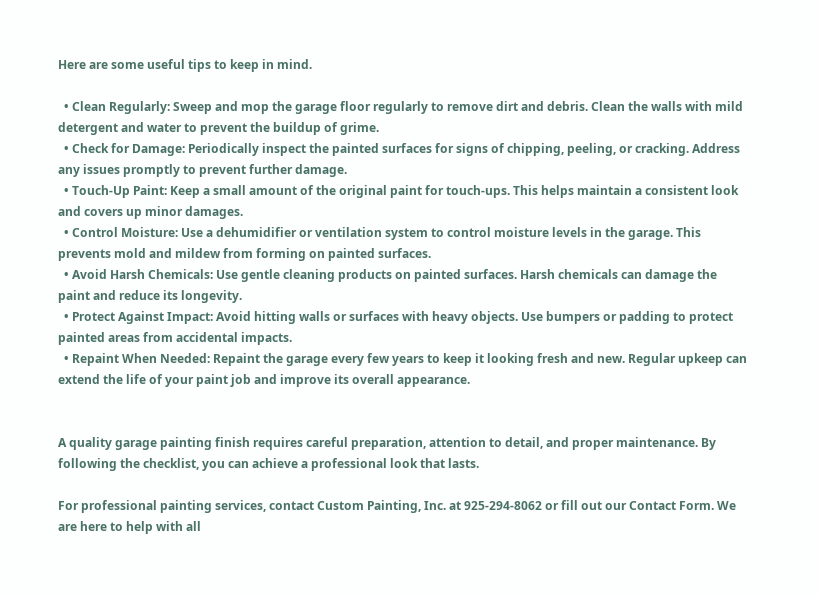Here are some useful tips to keep in mind.

  • Clean Regularly: Sweep and mop the garage floor regularly to remove dirt and debris. Clean the walls with mild detergent and water to prevent the buildup of grime.
  • Check for Damage: Periodically inspect the painted surfaces for signs of chipping, peeling, or cracking. Address any issues promptly to prevent further damage.
  • Touch-Up Paint: Keep a small amount of the original paint for touch-ups. This helps maintain a consistent look and covers up minor damages.
  • Control Moisture: Use a dehumidifier or ventilation system to control moisture levels in the garage. This prevents mold and mildew from forming on painted surfaces.
  • Avoid Harsh Chemicals: Use gentle cleaning products on painted surfaces. Harsh chemicals can damage the paint and reduce its longevity.
  • Protect Against Impact: Avoid hitting walls or surfaces with heavy objects. Use bumpers or padding to protect painted areas from accidental impacts.
  • Repaint When Needed: Repaint the garage every few years to keep it looking fresh and new. Regular upkeep can extend the life of your paint job and improve its overall appearance.


A quality garage painting finish requires careful preparation, attention to detail, and proper maintenance. By following the checklist, you can achieve a professional look that lasts.

For professional painting services, contact Custom Painting, Inc. at 925-294-8062 or fill out our Contact Form. We are here to help with all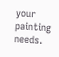your painting needs.